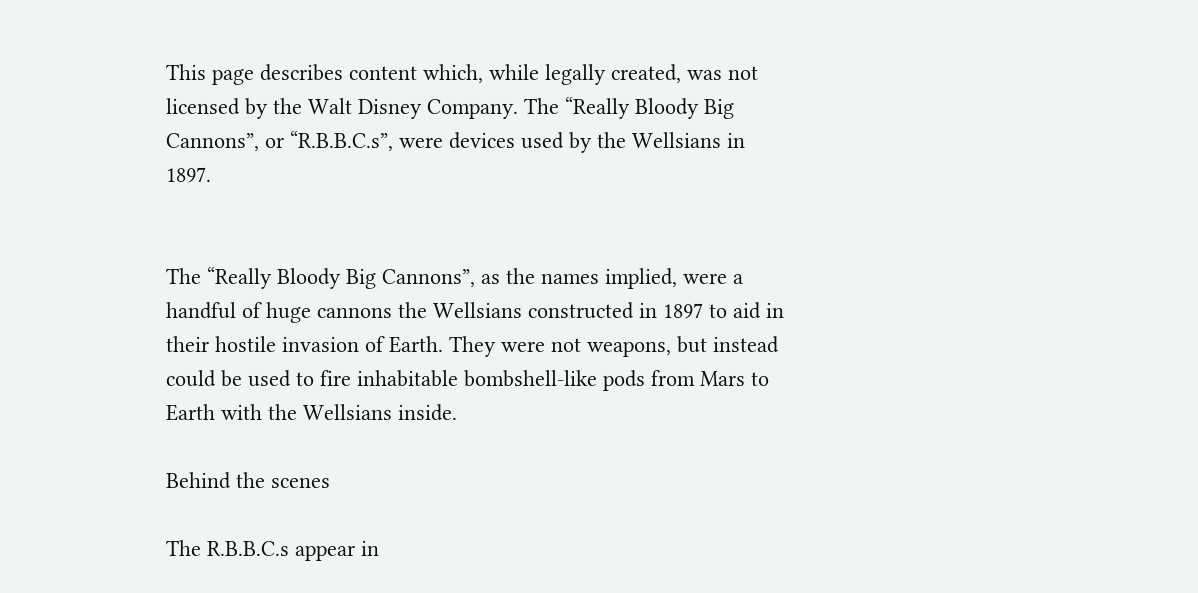This page describes content which, while legally created, was not licensed by the Walt Disney Company. The “Really Bloody Big Cannons”, or “R.B.B.C.s”, were devices used by the Wellsians in 1897.


The “Really Bloody Big Cannons”, as the names implied, were a handful of huge cannons the Wellsians constructed in 1897 to aid in their hostile invasion of Earth. They were not weapons, but instead could be used to fire inhabitable bombshell-like pods from Mars to Earth with the Wellsians inside.

Behind the scenes

The R.B.B.C.s appear in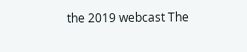the 2019 webcast The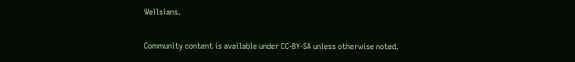Wellsians.

Community content is available under CC-BY-SA unless otherwise noted.